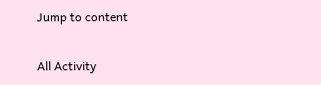Jump to content

All Activity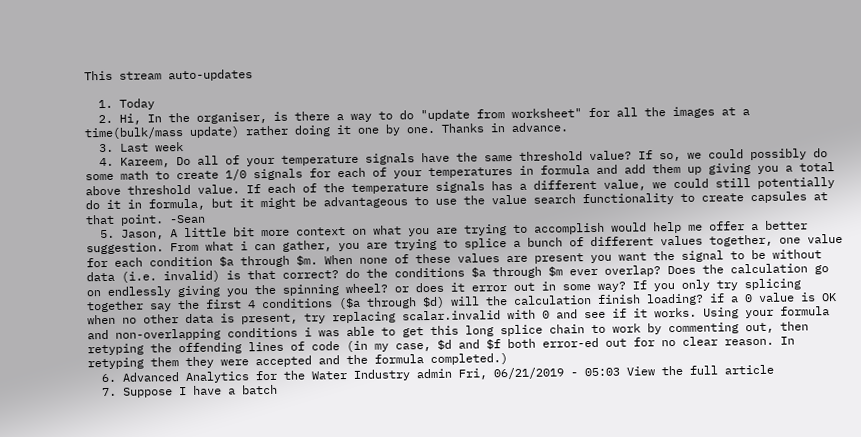This stream auto-updates

  1. Today
  2. Hi, In the organiser, is there a way to do "update from worksheet" for all the images at a time(bulk/mass update) rather doing it one by one. Thanks in advance.
  3. Last week
  4. Kareem, Do all of your temperature signals have the same threshold value? If so, we could possibly do some math to create 1/0 signals for each of your temperatures in formula and add them up giving you a total above threshold value. If each of the temperature signals has a different value, we could still potentially do it in formula, but it might be advantageous to use the value search functionality to create capsules at that point. -Sean
  5. Jason, A little bit more context on what you are trying to accomplish would help me offer a better suggestion. From what i can gather, you are trying to splice a bunch of different values together, one value for each condition $a through $m. When none of these values are present you want the signal to be without data (i.e. invalid) is that correct? do the conditions $a through $m ever overlap? Does the calculation go on endlessly giving you the spinning wheel? or does it error out in some way? If you only try splicing together say the first 4 conditions ($a through $d) will the calculation finish loading? if a 0 value is OK when no other data is present, try replacing scalar.invalid with 0 and see if it works. Using your formula and non-overlapping conditions i was able to get this long splice chain to work by commenting out, then retyping the offending lines of code (in my case, $d and $f both error-ed out for no clear reason. In retyping them they were accepted and the formula completed.)
  6. Advanced Analytics for the Water Industry admin Fri, 06/21/2019 - 05:03 View the full article
  7. Suppose I have a batch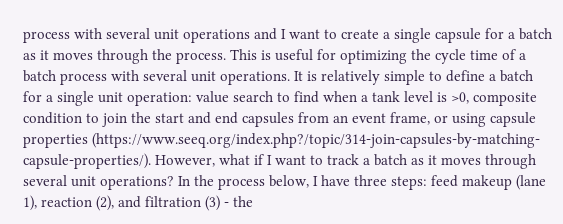process with several unit operations and I want to create a single capsule for a batch as it moves through the process. This is useful for optimizing the cycle time of a batch process with several unit operations. It is relatively simple to define a batch for a single unit operation: value search to find when a tank level is >0, composite condition to join the start and end capsules from an event frame, or using capsule properties (https://www.seeq.org/index.php?/topic/314-join-capsules-by-matching-capsule-properties/). However, what if I want to track a batch as it moves through several unit operations? In the process below, I have three steps: feed makeup (lane 1), reaction (2), and filtration (3) - the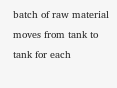batch of raw material moves from tank to tank for each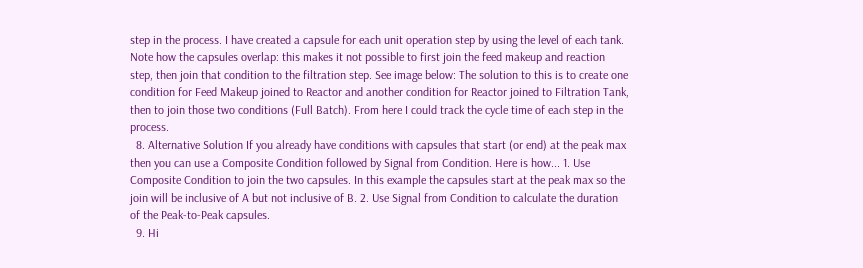step in the process. I have created a capsule for each unit operation step by using the level of each tank. Note how the capsules overlap: this makes it not possible to first join the feed makeup and reaction step, then join that condition to the filtration step. See image below: The solution to this is to create one condition for Feed Makeup joined to Reactor and another condition for Reactor joined to Filtration Tank, then to join those two conditions (Full Batch). From here I could track the cycle time of each step in the process.
  8. Alternative Solution If you already have conditions with capsules that start (or end) at the peak max then you can use a Composite Condition followed by Signal from Condition. Here is how... 1. Use Composite Condition to join the two capsules. In this example the capsules start at the peak max so the join will be inclusive of A but not inclusive of B. 2. Use Signal from Condition to calculate the duration of the Peak-to-Peak capsules.
  9. Hi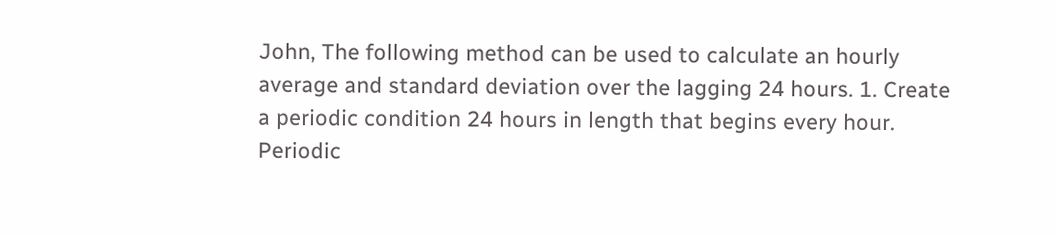John, The following method can be used to calculate an hourly average and standard deviation over the lagging 24 hours. 1. Create a periodic condition 24 hours in length that begins every hour. Periodic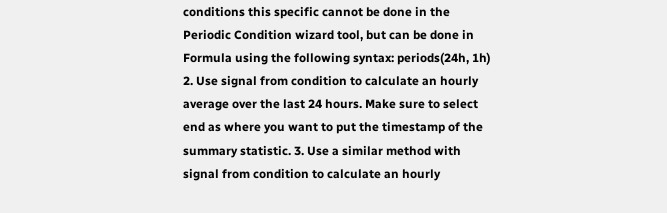conditions this specific cannot be done in the Periodic Condition wizard tool, but can be done in Formula using the following syntax: periods(24h, 1h) 2. Use signal from condition to calculate an hourly average over the last 24 hours. Make sure to select end as where you want to put the timestamp of the summary statistic. 3. Use a similar method with signal from condition to calculate an hourly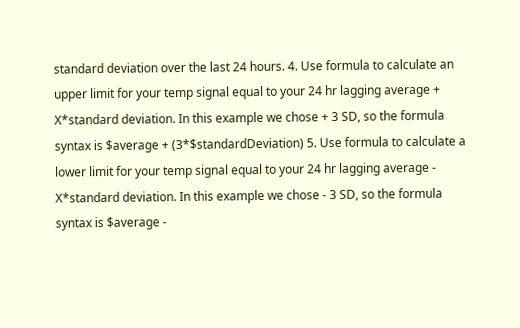standard deviation over the last 24 hours. 4. Use formula to calculate an upper limit for your temp signal equal to your 24 hr lagging average + X*standard deviation. In this example we chose + 3 SD, so the formula syntax is $average + (3*$standardDeviation) 5. Use formula to calculate a lower limit for your temp signal equal to your 24 hr lagging average - X*standard deviation. In this example we chose - 3 SD, so the formula syntax is $average -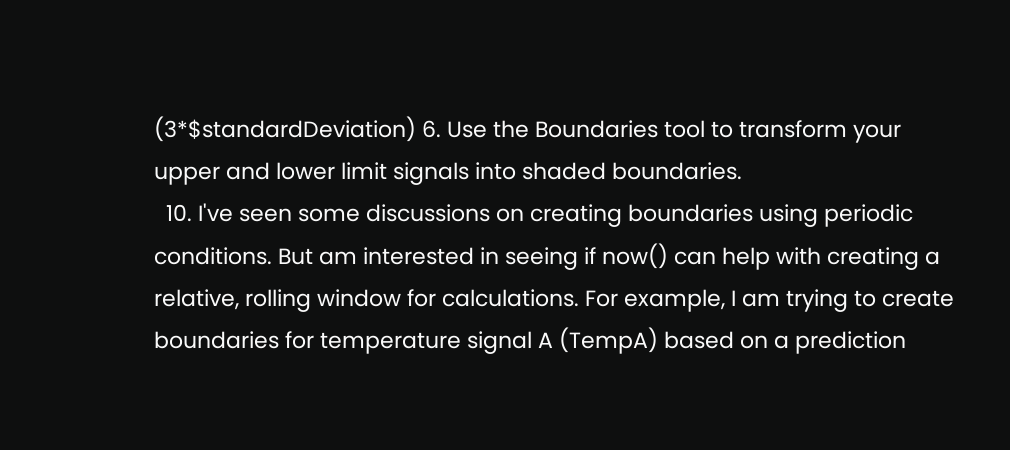(3*$standardDeviation) 6. Use the Boundaries tool to transform your upper and lower limit signals into shaded boundaries.
  10. I've seen some discussions on creating boundaries using periodic conditions. But am interested in seeing if now() can help with creating a relative, rolling window for calculations. For example, I am trying to create boundaries for temperature signal A (TempA) based on a prediction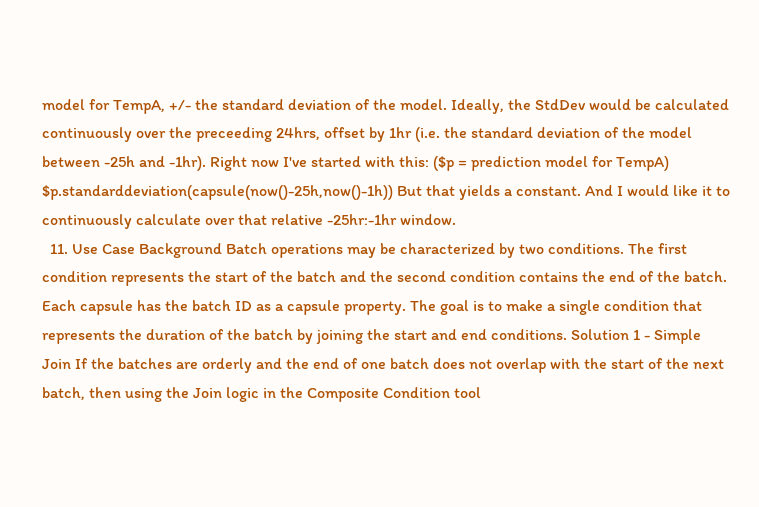model for TempA, +/- the standard deviation of the model. Ideally, the StdDev would be calculated continuously over the preceeding 24hrs, offset by 1hr (i.e. the standard deviation of the model between -25h and -1hr). Right now I've started with this: ($p = prediction model for TempA) $p.standarddeviation(capsule(now()-25h,now()-1h)) But that yields a constant. And I would like it to continuously calculate over that relative -25hr:-1hr window.
  11. Use Case Background Batch operations may be characterized by two conditions. The first condition represents the start of the batch and the second condition contains the end of the batch. Each capsule has the batch ID as a capsule property. The goal is to make a single condition that represents the duration of the batch by joining the start and end conditions. Solution 1 - Simple Join If the batches are orderly and the end of one batch does not overlap with the start of the next batch, then using the Join logic in the Composite Condition tool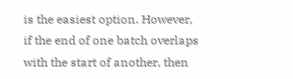is the easiest option. However, if the end of one batch overlaps with the start of another, then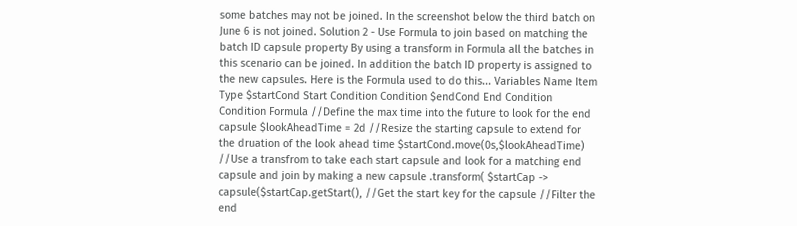some batches may not be joined. In the screenshot below the third batch on June 6 is not joined. Solution 2 - Use Formula to join based on matching the batch ID capsule property By using a transform in Formula all the batches in this scenario can be joined. In addition the batch ID property is assigned to the new capsules. Here is the Formula used to do this... Variables Name Item Type $startCond Start Condition Condition $endCond End Condition Condition Formula //Define the max time into the future to look for the end capsule $lookAheadTime = 2d //Resize the starting capsule to extend for the druation of the look ahead time $startCond.move(0s,$lookAheadTime) //Use a transfrom to take each start capsule and look for a matching end capsule and join by making a new capsule .transform( $startCap -> capsule($startCap.getStart(), //Get the start key for the capsule //Filter the end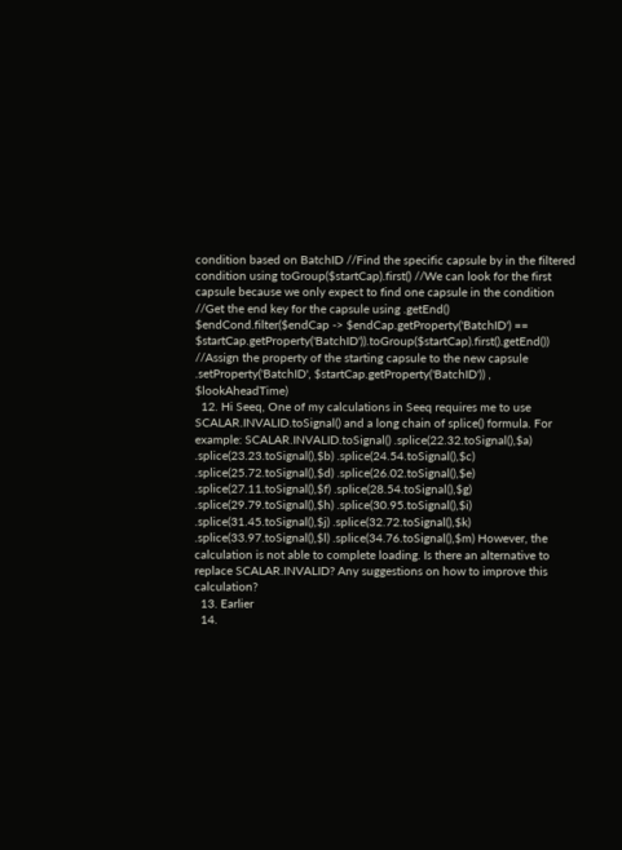condition based on BatchID //Find the specific capsule by in the filtered condition using toGroup($startCap).first() //We can look for the first capsule because we only expect to find one capsule in the condition //Get the end key for the capsule using .getEnd() $endCond.filter($endCap -> $endCap.getProperty('BatchID') == $startCap.getProperty('BatchID')).toGroup($startCap).first().getEnd()) //Assign the property of the starting capsule to the new capsule .setProperty('BatchID', $startCap.getProperty('BatchID')) , $lookAheadTime)
  12. Hi Seeq, One of my calculations in Seeq requires me to use SCALAR.INVALID.toSignal() and a long chain of splice() formula. For example: SCALAR.INVALID.toSignal() .splice(22.32.toSignal(),$a) .splice(23.23.toSignal(),$b) .splice(24.54.toSignal(),$c) .splice(25.72.toSignal(),$d) .splice(26.02.toSignal(),$e) .splice(27.11.toSignal(),$f) .splice(28.54.toSignal(),$g) .splice(29.79.toSignal(),$h) .splice(30.95.toSignal(),$i) .splice(31.45.toSignal(),$j) .splice(32.72.toSignal(),$k) .splice(33.97.toSignal(),$l) .splice(34.76.toSignal(),$m) However, the calculation is not able to complete loading. Is there an alternative to replace SCALAR.INVALID? Any suggestions on how to improve this calculation?
  13. Earlier
  14.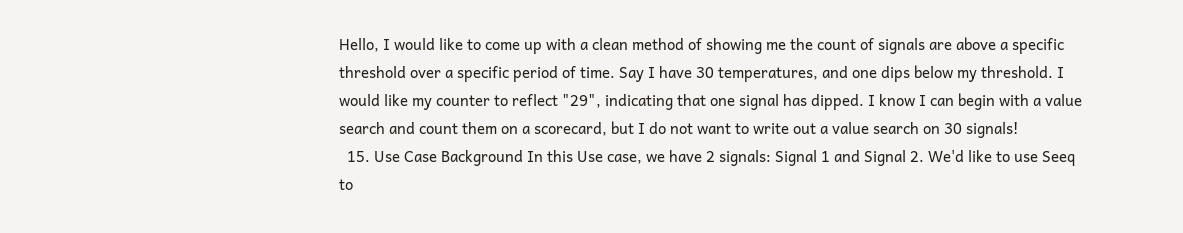Hello, I would like to come up with a clean method of showing me the count of signals are above a specific threshold over a specific period of time. Say I have 30 temperatures, and one dips below my threshold. I would like my counter to reflect "29", indicating that one signal has dipped. I know I can begin with a value search and count them on a scorecard, but I do not want to write out a value search on 30 signals!
  15. Use Case Background In this Use case, we have 2 signals: Signal 1 and Signal 2. We'd like to use Seeq to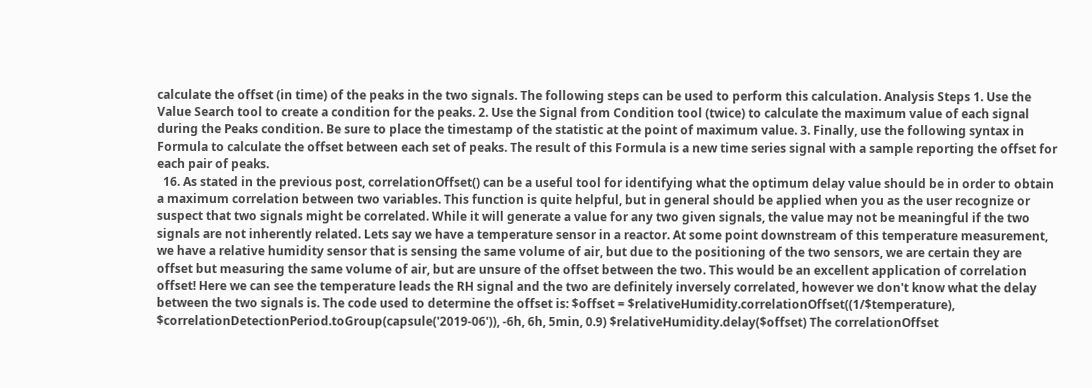calculate the offset (in time) of the peaks in the two signals. The following steps can be used to perform this calculation. Analysis Steps 1. Use the Value Search tool to create a condition for the peaks. 2. Use the Signal from Condition tool (twice) to calculate the maximum value of each signal during the Peaks condition. Be sure to place the timestamp of the statistic at the point of maximum value. 3. Finally, use the following syntax in Formula to calculate the offset between each set of peaks. The result of this Formula is a new time series signal with a sample reporting the offset for each pair of peaks.
  16. As stated in the previous post, correlationOffset() can be a useful tool for identifying what the optimum delay value should be in order to obtain a maximum correlation between two variables. This function is quite helpful, but in general should be applied when you as the user recognize or suspect that two signals might be correlated. While it will generate a value for any two given signals, the value may not be meaningful if the two signals are not inherently related. Lets say we have a temperature sensor in a reactor. At some point downstream of this temperature measurement, we have a relative humidity sensor that is sensing the same volume of air, but due to the positioning of the two sensors, we are certain they are offset but measuring the same volume of air, but are unsure of the offset between the two. This would be an excellent application of correlation offset! Here we can see the temperature leads the RH signal and the two are definitely inversely correlated, however we don't know what the delay between the two signals is. The code used to determine the offset is: $offset = $relativeHumidity.correlationOffset((1/$temperature), $correlationDetectionPeriod.toGroup(capsule('2019-06')), -6h, 6h, 5min, 0.9) $relativeHumidity.delay($offset) The correlationOffset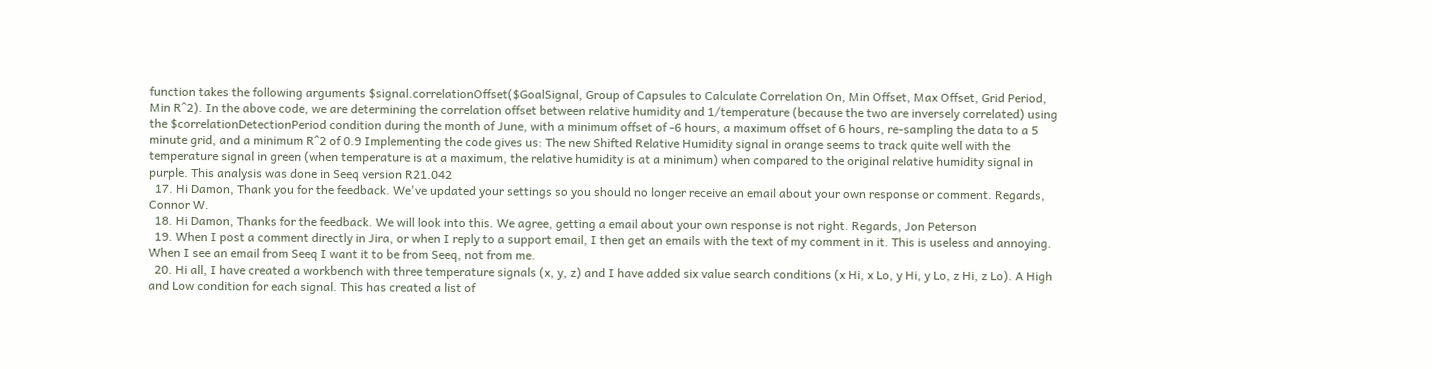function takes the following arguments $signal.correlationOffset($GoalSignal, Group of Capsules to Calculate Correlation On, Min Offset, Max Offset, Grid Period, Min R^2). In the above code, we are determining the correlation offset between relative humidity and 1/temperature (because the two are inversely correlated) using the $correlationDetectionPeriod condition during the month of June, with a minimum offset of -6 hours, a maximum offset of 6 hours, re-sampling the data to a 5 minute grid, and a minimum R^2 of 0.9 Implementing the code gives us: The new Shifted Relative Humidity signal in orange seems to track quite well with the temperature signal in green (when temperature is at a maximum, the relative humidity is at a minimum) when compared to the original relative humidity signal in purple. This analysis was done in Seeq version R21.042
  17. Hi Damon, Thank you for the feedback. We've updated your settings so you should no longer receive an email about your own response or comment. Regards, Connor W.
  18. Hi Damon, Thanks for the feedback. We will look into this. We agree, getting a email about your own response is not right. Regards, Jon Peterson
  19. When I post a comment directly in Jira, or when I reply to a support email, I then get an emails with the text of my comment in it. This is useless and annoying. When I see an email from Seeq I want it to be from Seeq, not from me.
  20. Hi all, I have created a workbench with three temperature signals (x, y, z) and I have added six value search conditions (x Hi, x Lo, y Hi, y Lo, z Hi, z Lo). A High and Low condition for each signal. This has created a list of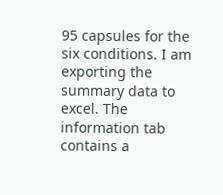95 capsules for the six conditions. I am exporting the summary data to excel. The information tab contains a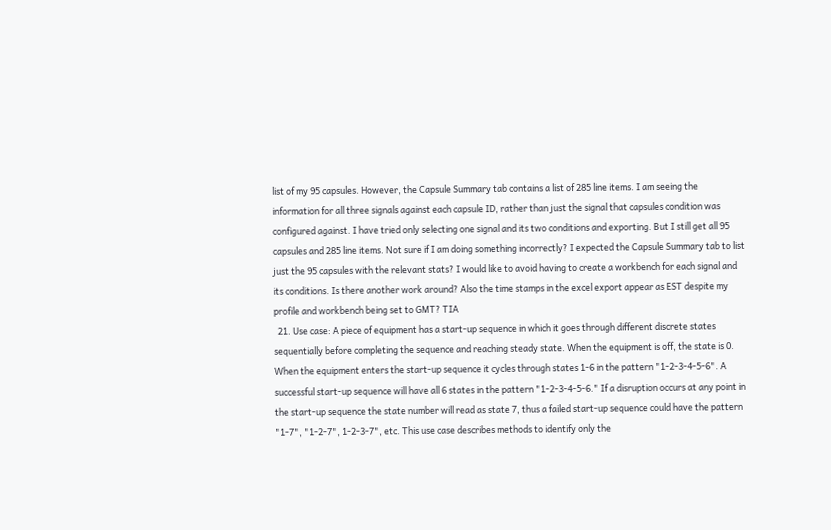list of my 95 capsules. However, the Capsule Summary tab contains a list of 285 line items. I am seeing the information for all three signals against each capsule ID, rather than just the signal that capsules condition was configured against. I have tried only selecting one signal and its two conditions and exporting. But I still get all 95 capsules and 285 line items. Not sure if I am doing something incorrectly? I expected the Capsule Summary tab to list just the 95 capsules with the relevant stats? I would like to avoid having to create a workbench for each signal and its conditions. Is there another work around? Also the time stamps in the excel export appear as EST despite my profile and workbench being set to GMT? TIA
  21. Use case: A piece of equipment has a start-up sequence in which it goes through different discrete states sequentially before completing the sequence and reaching steady state. When the equipment is off, the state is 0. When the equipment enters the start-up sequence it cycles through states 1-6 in the pattern "1-2-3-4-5-6". A successful start-up sequence will have all 6 states in the pattern "1-2-3-4-5-6." If a disruption occurs at any point in the start-up sequence the state number will read as state 7, thus a failed start-up sequence could have the pattern "1-7", "1-2-7", 1-2-3-7", etc. This use case describes methods to identify only the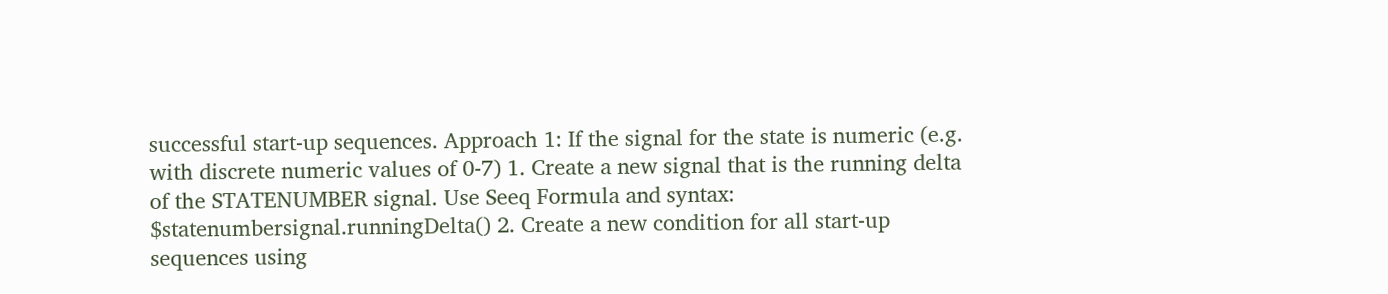successful start-up sequences. Approach 1: If the signal for the state is numeric (e.g. with discrete numeric values of 0-7) 1. Create a new signal that is the running delta of the STATENUMBER signal. Use Seeq Formula and syntax: $statenumbersignal.runningDelta() 2. Create a new condition for all start-up sequences using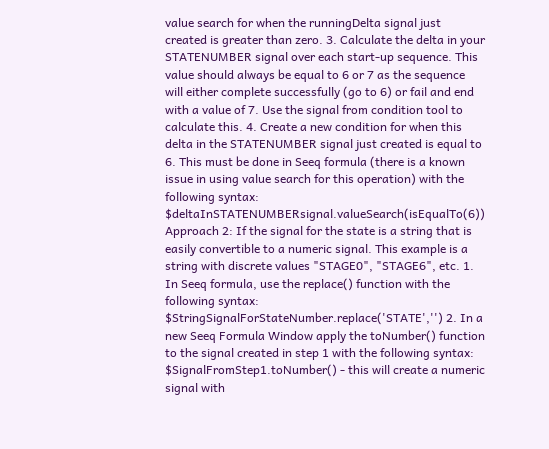value search for when the runningDelta signal just created is greater than zero. 3. Calculate the delta in your STATENUMBER signal over each start-up sequence. This value should always be equal to 6 or 7 as the sequence will either complete successfully (go to 6) or fail and end with a value of 7. Use the signal from condition tool to calculate this. 4. Create a new condition for when this delta in the STATENUMBER signal just created is equal to 6. This must be done in Seeq formula (there is a known issue in using value search for this operation) with the following syntax: $deltaInSTATENUMBERsignal.valueSearch(isEqualTo(6)) Approach 2: If the signal for the state is a string that is easily convertible to a numeric signal. This example is a string with discrete values "STAGE0", "STAGE6", etc. 1. In Seeq formula, use the replace() function with the following syntax: $StringSignalForStateNumber.replace('STATE','') 2. In a new Seeq Formula Window apply the toNumber() function to the signal created in step 1 with the following syntax: $SignalFromStep1.toNumber() - this will create a numeric signal with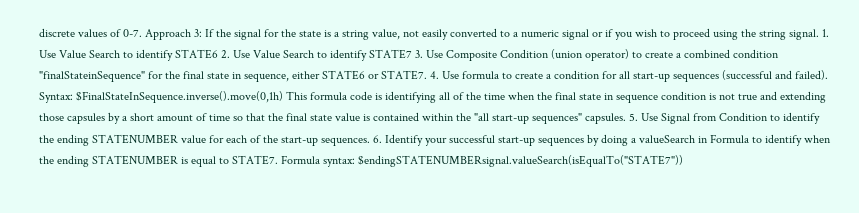discrete values of 0-7. Approach 3: If the signal for the state is a string value, not easily converted to a numeric signal or if you wish to proceed using the string signal. 1. Use Value Search to identify STATE6 2. Use Value Search to identify STATE7 3. Use Composite Condition (union operator) to create a combined condition "finalStateinSequence" for the final state in sequence, either STATE6 or STATE7. 4. Use formula to create a condition for all start-up sequences (successful and failed). Syntax: $FinalStateInSequence.inverse().move(0,1h) This formula code is identifying all of the time when the final state in sequence condition is not true and extending those capsules by a short amount of time so that the final state value is contained within the "all start-up sequences" capsules. 5. Use Signal from Condition to identify the ending STATENUMBER value for each of the start-up sequences. 6. Identify your successful start-up sequences by doing a valueSearch in Formula to identify when the ending STATENUMBER is equal to STATE7. Formula syntax: $endingSTATENUMBERsignal.valueSearch(isEqualTo("STATE7"))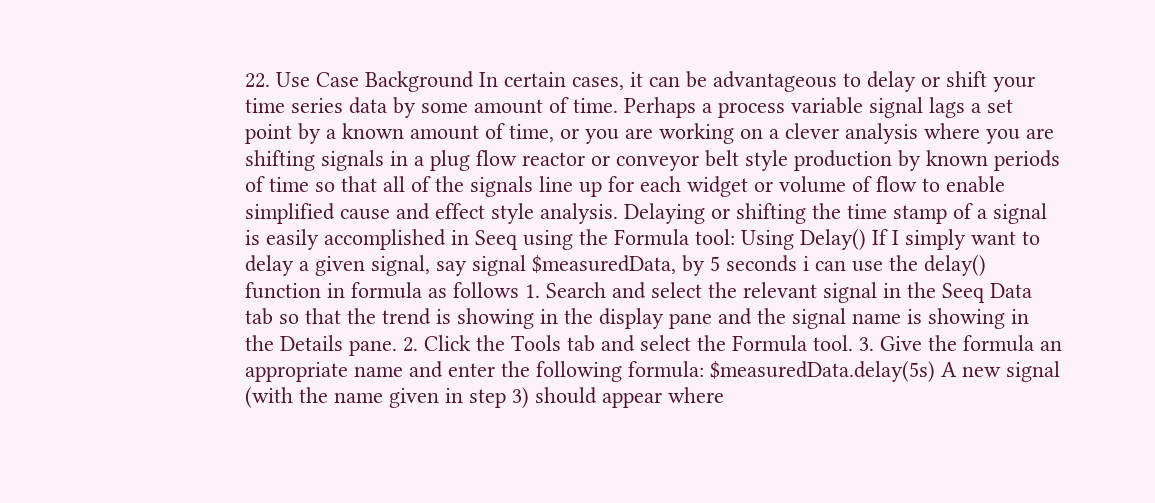22. Use Case Background In certain cases, it can be advantageous to delay or shift your time series data by some amount of time. Perhaps a process variable signal lags a set point by a known amount of time, or you are working on a clever analysis where you are shifting signals in a plug flow reactor or conveyor belt style production by known periods of time so that all of the signals line up for each widget or volume of flow to enable simplified cause and effect style analysis. Delaying or shifting the time stamp of a signal is easily accomplished in Seeq using the Formula tool: Using Delay() If I simply want to delay a given signal, say signal $measuredData, by 5 seconds i can use the delay() function in formula as follows 1. Search and select the relevant signal in the Seeq Data tab so that the trend is showing in the display pane and the signal name is showing in the Details pane. 2. Click the Tools tab and select the Formula tool. 3. Give the formula an appropriate name and enter the following formula: $measuredData.delay(5s) A new signal (with the name given in step 3) should appear where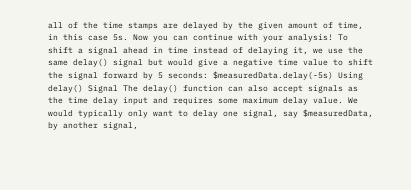all of the time stamps are delayed by the given amount of time, in this case 5s. Now you can continue with your analysis! To shift a signal ahead in time instead of delaying it, we use the same delay() signal but would give a negative time value to shift the signal forward by 5 seconds: $measuredData.delay(-5s) Using delay() Signal The delay() function can also accept signals as the time delay input and requires some maximum delay value. We would typically only want to delay one signal, say $measuredData, by another signal,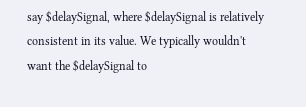say $delaySignal, where $delaySignal is relatively consistent in its value. We typically wouldn't want the $delaySignal to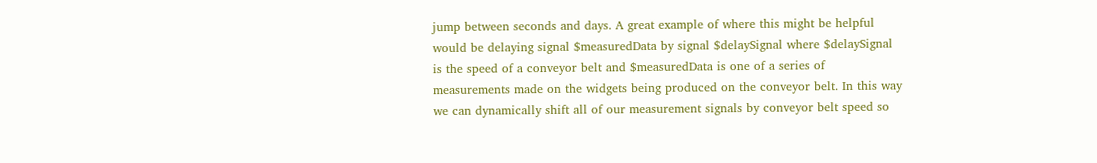jump between seconds and days. A great example of where this might be helpful would be delaying signal $measuredData by signal $delaySignal where $delaySignal is the speed of a conveyor belt and $measuredData is one of a series of measurements made on the widgets being produced on the conveyor belt. In this way we can dynamically shift all of our measurement signals by conveyor belt speed so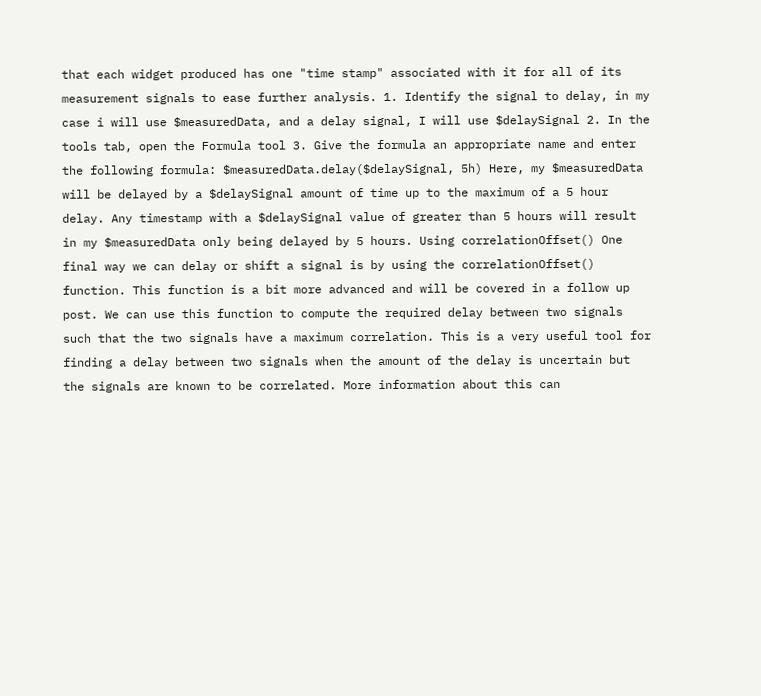that each widget produced has one "time stamp" associated with it for all of its measurement signals to ease further analysis. 1. Identify the signal to delay, in my case i will use $measuredData, and a delay signal, I will use $delaySignal 2. In the tools tab, open the Formula tool 3. Give the formula an appropriate name and enter the following formula: $measuredData.delay($delaySignal, 5h) Here, my $measuredData will be delayed by a $delaySignal amount of time up to the maximum of a 5 hour delay. Any timestamp with a $delaySignal value of greater than 5 hours will result in my $measuredData only being delayed by 5 hours. Using correlationOffset() One final way we can delay or shift a signal is by using the correlationOffset() function. This function is a bit more advanced and will be covered in a follow up post. We can use this function to compute the required delay between two signals such that the two signals have a maximum correlation. This is a very useful tool for finding a delay between two signals when the amount of the delay is uncertain but the signals are known to be correlated. More information about this can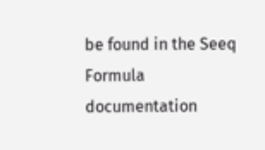be found in the Seeq Formula documentation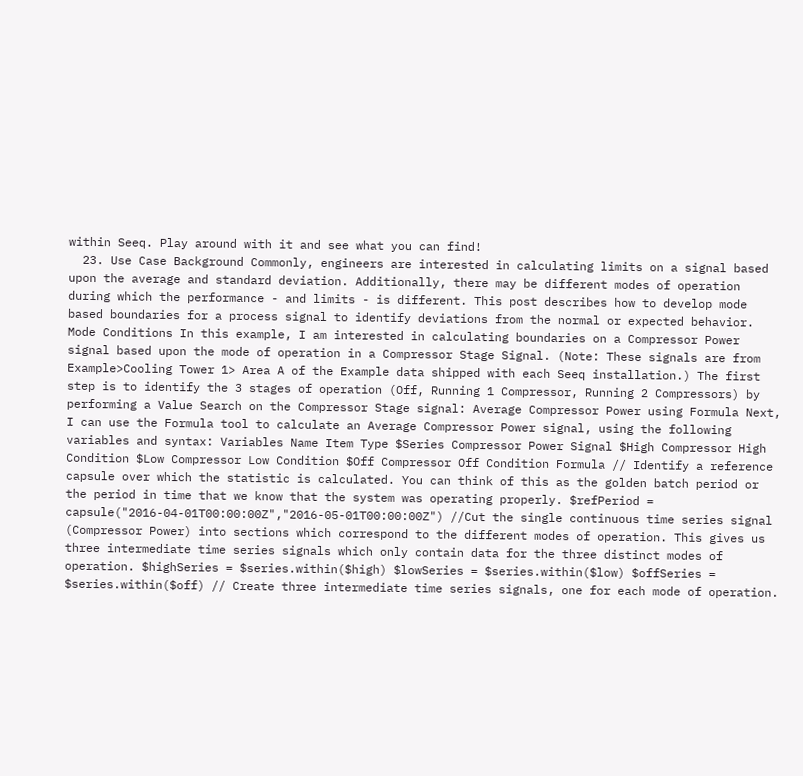within Seeq. Play around with it and see what you can find!
  23. Use Case Background Commonly, engineers are interested in calculating limits on a signal based upon the average and standard deviation. Additionally, there may be different modes of operation during which the performance - and limits - is different. This post describes how to develop mode based boundaries for a process signal to identify deviations from the normal or expected behavior. Mode Conditions In this example, I am interested in calculating boundaries on a Compressor Power signal based upon the mode of operation in a Compressor Stage Signal. (Note: These signals are from Example>Cooling Tower 1> Area A of the Example data shipped with each Seeq installation.) The first step is to identify the 3 stages of operation (Off, Running 1 Compressor, Running 2 Compressors) by performing a Value Search on the Compressor Stage signal: Average Compressor Power using Formula Next, I can use the Formula tool to calculate an Average Compressor Power signal, using the following variables and syntax: Variables Name Item Type $Series Compressor Power Signal $High Compressor High Condition $Low Compressor Low Condition $Off Compressor Off Condition Formula // Identify a reference capsule over which the statistic is calculated. You can think of this as the golden batch period or the period in time that we know that the system was operating properly. $refPeriod = capsule("2016-04-01T00:00:00Z","2016-05-01T00:00:00Z") //Cut the single continuous time series signal (Compressor Power) into sections which correspond to the different modes of operation. This gives us three intermediate time series signals which only contain data for the three distinct modes of operation. $highSeries = $series.within($high) $lowSeries = $series.within($low) $offSeries = $series.within($off) // Create three intermediate time series signals, one for each mode of operation.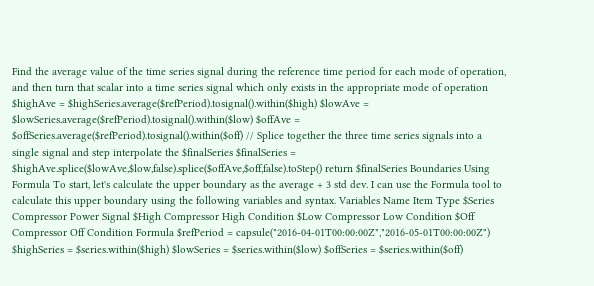Find the average value of the time series signal during the reference time period for each mode of operation, and then turn that scalar into a time series signal which only exists in the appropriate mode of operation $highAve = $highSeries.average($refPeriod).tosignal().within($high) $lowAve = $lowSeries.average($refPeriod).tosignal().within($low) $offAve = $offSeries.average($refPeriod).tosignal().within($off) // Splice together the three time series signals into a single signal and step interpolate the $finalSeries $finalSeries = $highAve.splice($lowAve,$low,false).splice($offAve,$off,false).toStep() return $finalSeries Boundaries Using Formula To start, let's calculate the upper boundary as the average + 3 std dev. I can use the Formula tool to calculate this upper boundary using the following variables and syntax. Variables Name Item Type $Series Compressor Power Signal $High Compressor High Condition $Low Compressor Low Condition $Off Compressor Off Condition Formula $refPeriod = capsule("2016-04-01T00:00:00Z","2016-05-01T00:00:00Z") $highSeries = $series.within($high) $lowSeries = $series.within($low) $offSeries = $series.within($off)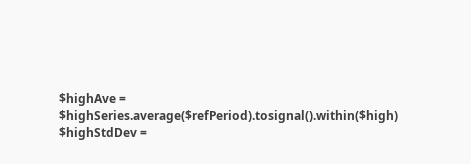$highAve = $highSeries.average($refPeriod).tosignal().within($high) $highStdDev =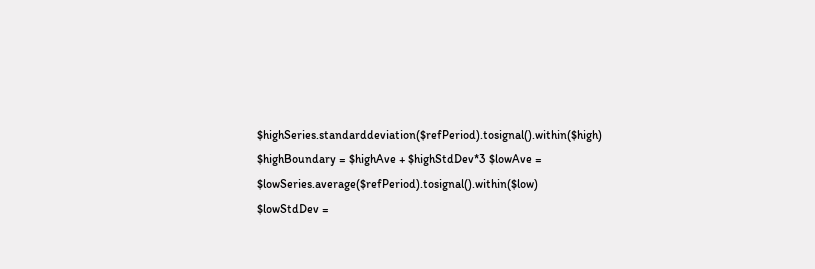$highSeries.standarddeviation($refPeriod).tosignal().within($high) $highBoundary = $highAve + $highStdDev*3 $lowAve = $lowSeries.average($refPeriod).tosignal().within($low) $lowStdDev =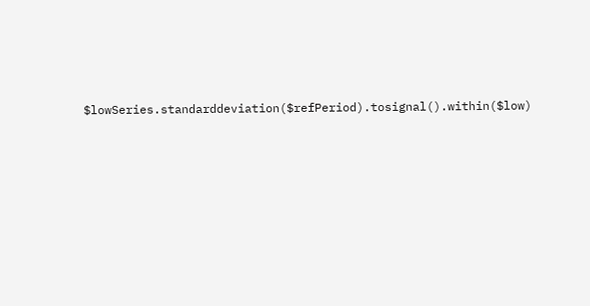$lowSeries.standarddeviation($refPeriod).tosignal().within($low)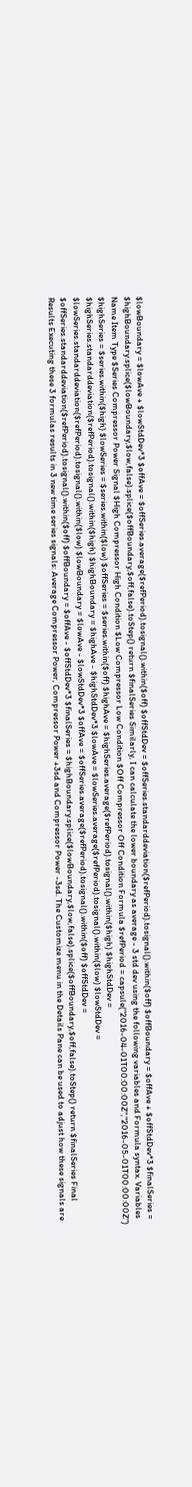$lowBoundary = $lowAve + $lowStdDev*3 $offAve = $offSeries.average($refPeriod).tosignal().within($off) $offStdDev = $offSeries.standarddeviation($refPeriod).tosignal().within($off) $offBoundary = $offAve + $offStdDev*3 $finalSeries = $highBoundary.splice($lowBoundary,$low,false).splice($offBoundary,$off,false).toStep() return $finalSeries Similarly, I can calculate the lower boundary as average - 3 std dev using the following variables and Formula syntax. Variables Name Item Type $Series Compressor Power Signal $High Compressor High Condition $Low Compressor Low Condition $Off Compressor Off Condition Formula $refPeriod = capsule("2016-04-01T00:00:00Z","2016-05-01T00:00:00Z") $highSeries = $series.within($high) $lowSeries = $series.within($low) $offSeries = $series.within($off) $highAve = $highSeries.average($refPeriod).tosignal().within($high) $highStdDev = $highSeries.standarddeviation($refPeriod).tosignal().within($high) $highBoundary = $highAve - $highStdDev*3 $lowAve = $lowSeries.average($refPeriod).tosignal().within($low) $lowStdDev = $lowSeries.standarddeviation($refPeriod).tosignal().within($low) $lowBoundary = $lowAve - $lowStdDev*3 $offAve = $offSeries.average($refPeriod).tosignal().within($off) $offStdDev = $offSeries.standarddeviation($refPeriod).tosignal().within($off) $offBoundary = $offAve - $offStdDev*3 $finalSeries = $highBoundary.splice($lowBoundary,$low,false).splice($offBoundary,$off,false).toStep() return $finalSeries Final Results Executing these 3 formulas results in 3 new time series signals: Average Compressor Power, Compressor Power +3sd and Compressor Power -3sd. The Customize menu in the Details Pane can be used to adjust how these signals are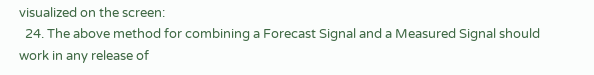visualized on the screen:
  24. The above method for combining a Forecast Signal and a Measured Signal should work in any release of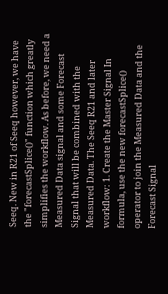Seeq. New in R21 of Seeq however, we have the "forecastSplice()" function which greatly simplifies the workflow. As before, we need a Measured Data signal and some Forecast Signal that will be combined with the Measured Data. The Seeq R21 and later workflow: 1. Create the Master Signal In formula, use the new forecastSplice() operator to join the Measured Data and the Forecast Signal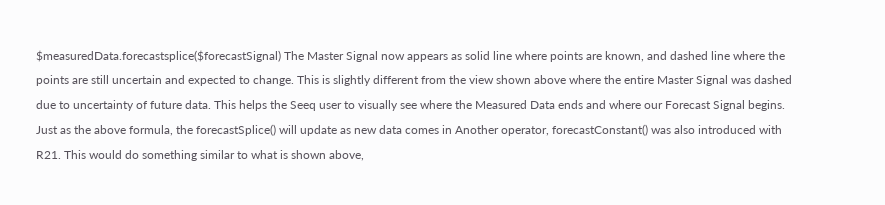$measuredData.forecastsplice($forecastSignal) The Master Signal now appears as solid line where points are known, and dashed line where the points are still uncertain and expected to change. This is slightly different from the view shown above where the entire Master Signal was dashed due to uncertainty of future data. This helps the Seeq user to visually see where the Measured Data ends and where our Forecast Signal begins. Just as the above formula, the forecastSplice() will update as new data comes in Another operator, forecastConstant() was also introduced with R21. This would do something similar to what is shown above,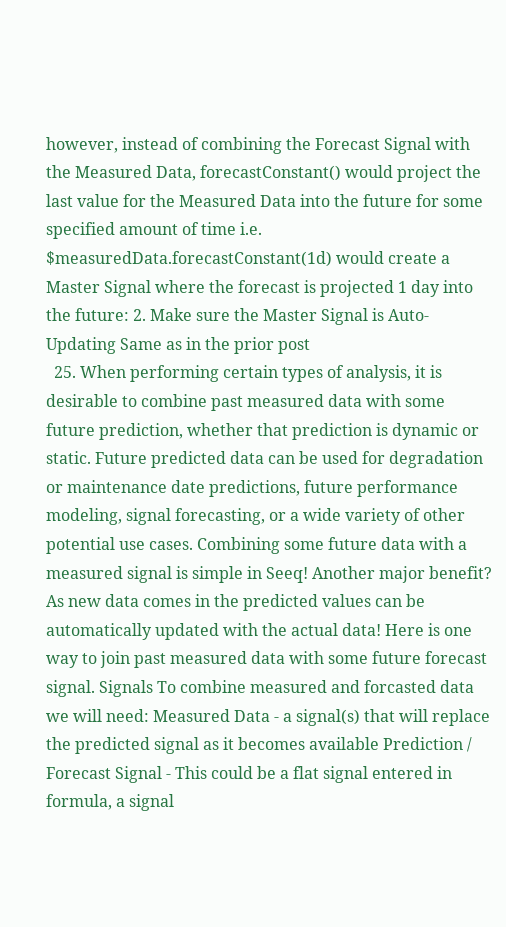however, instead of combining the Forecast Signal with the Measured Data, forecastConstant() would project the last value for the Measured Data into the future for some specified amount of time i.e. $measuredData.forecastConstant(1d) would create a Master Signal where the forecast is projected 1 day into the future: 2. Make sure the Master Signal is Auto-Updating Same as in the prior post
  25. When performing certain types of analysis, it is desirable to combine past measured data with some future prediction, whether that prediction is dynamic or static. Future predicted data can be used for degradation or maintenance date predictions, future performance modeling, signal forecasting, or a wide variety of other potential use cases. Combining some future data with a measured signal is simple in Seeq! Another major benefit? As new data comes in the predicted values can be automatically updated with the actual data! Here is one way to join past measured data with some future forecast signal. Signals To combine measured and forcasted data we will need: Measured Data - a signal(s) that will replace the predicted signal as it becomes available Prediction / Forecast Signal - This could be a flat signal entered in formula, a signal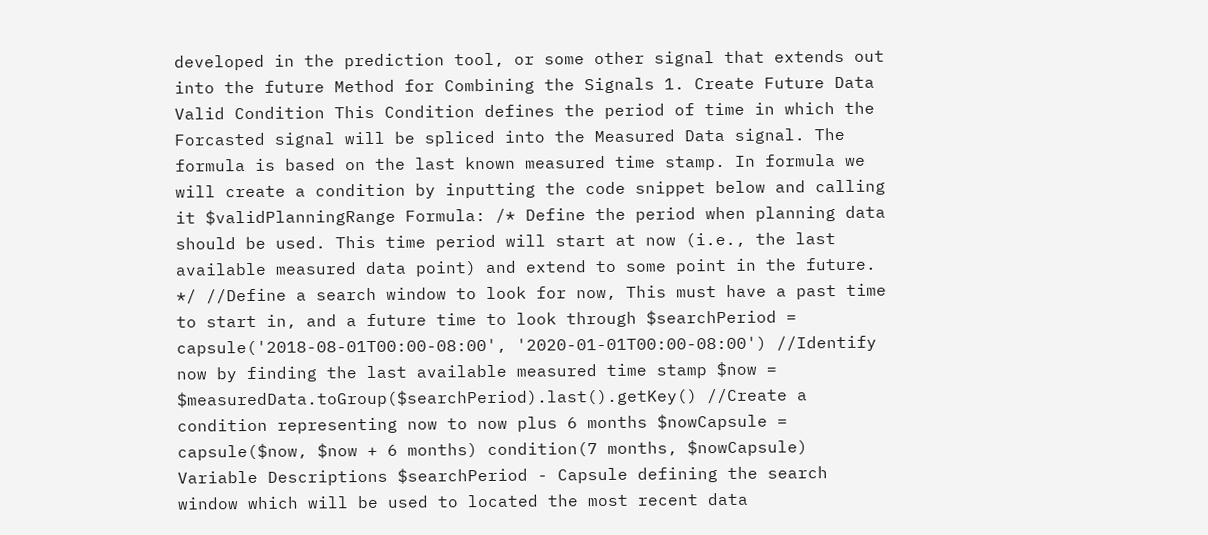developed in the prediction tool, or some other signal that extends out into the future Method for Combining the Signals 1. Create Future Data Valid Condition This Condition defines the period of time in which the Forcasted signal will be spliced into the Measured Data signal. The formula is based on the last known measured time stamp. In formula we will create a condition by inputting the code snippet below and calling it $validPlanningRange Formula: /* Define the period when planning data should be used. This time period will start at now (i.e., the last available measured data point) and extend to some point in the future. */ //Define a search window to look for now, This must have a past time to start in, and a future time to look through $searchPeriod = capsule('2018-08-01T00:00-08:00', '2020-01-01T00:00-08:00') //Identify now by finding the last available measured time stamp $now = $measuredData.toGroup($searchPeriod).last().getKey() //Create a condition representing now to now plus 6 months $nowCapsule = capsule($now, $now + 6 months) condition(7 months, $nowCapsule) Variable Descriptions $searchPeriod - Capsule defining the search window which will be used to located the most recent data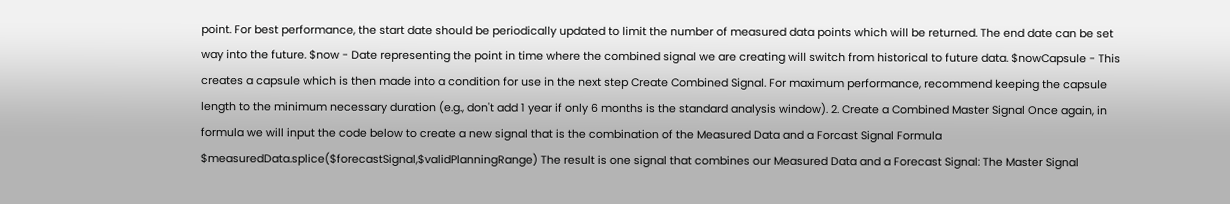point. For best performance, the start date should be periodically updated to limit the number of measured data points which will be returned. The end date can be set way into the future. $now - Date representing the point in time where the combined signal we are creating will switch from historical to future data. $nowCapsule - This creates a capsule which is then made into a condition for use in the next step Create Combined Signal. For maximum performance, recommend keeping the capsule length to the minimum necessary duration (e.g., don't add 1 year if only 6 months is the standard analysis window). 2. Create a Combined Master Signal Once again, in formula we will input the code below to create a new signal that is the combination of the Measured Data and a Forcast Signal Formula $measuredData.splice($forecastSignal,$validPlanningRange) The result is one signal that combines our Measured Data and a Forecast Signal: The Master Signal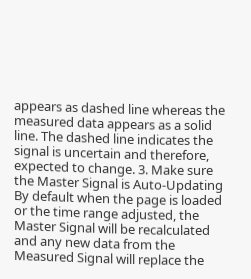appears as dashed line whereas the measured data appears as a solid line. The dashed line indicates the signal is uncertain and therefore, expected to change. 3. Make sure the Master Signal is Auto-Updating By default when the page is loaded or the time range adjusted, the Master Signal will be recalculated and any new data from the Measured Signal will replace the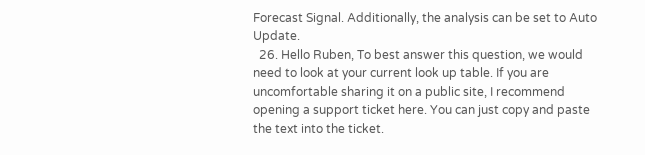Forecast Signal. Additionally, the analysis can be set to Auto Update.
  26. Hello Ruben, To best answer this question, we would need to look at your current look up table. If you are uncomfortable sharing it on a public site, I recommend opening a support ticket here. You can just copy and paste the text into the ticket.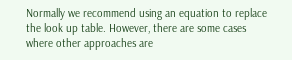Normally we recommend using an equation to replace the look up table. However, there are some cases where other approaches are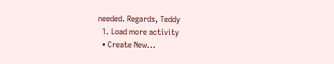needed. Regards, Teddy
  1. Load more activity
  • Create New...